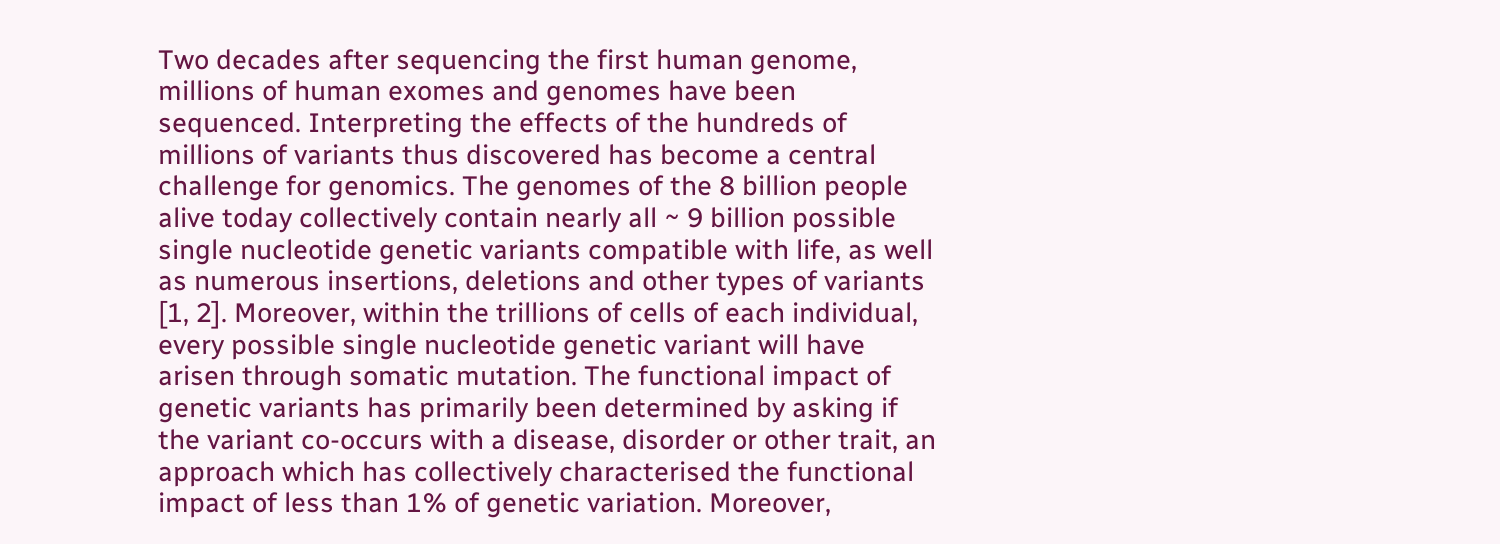Two decades after sequencing the first human genome, millions of human exomes and genomes have been sequenced. Interpreting the effects of the hundreds of millions of variants thus discovered has become a central challenge for genomics. The genomes of the 8 billion people alive today collectively contain nearly all ~ 9 billion possible single nucleotide genetic variants compatible with life, as well as numerous insertions, deletions and other types of variants [1, 2]. Moreover, within the trillions of cells of each individual, every possible single nucleotide genetic variant will have arisen through somatic mutation. The functional impact of genetic variants has primarily been determined by asking if the variant co-occurs with a disease, disorder or other trait, an approach which has collectively characterised the functional impact of less than 1% of genetic variation. Moreover,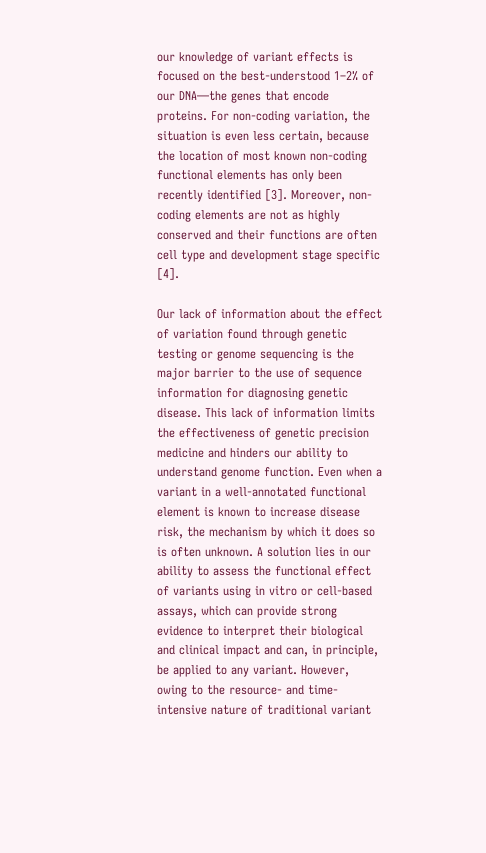our knowledge of variant effects is focused on the best-understood 1–2% of our DNA—the genes that encode proteins. For non-coding variation, the situation is even less certain, because the location of most known non-coding functional elements has only been recently identified [3]. Moreover, non-coding elements are not as highly conserved and their functions are often cell type and development stage specific [4].

Our lack of information about the effect of variation found through genetic testing or genome sequencing is the major barrier to the use of sequence information for diagnosing genetic disease. This lack of information limits the effectiveness of genetic precision medicine and hinders our ability to understand genome function. Even when a variant in a well-annotated functional element is known to increase disease risk, the mechanism by which it does so is often unknown. A solution lies in our ability to assess the functional effect of variants using in vitro or cell-based assays, which can provide strong evidence to interpret their biological and clinical impact and can, in principle, be applied to any variant. However, owing to the resource- and time-intensive nature of traditional variant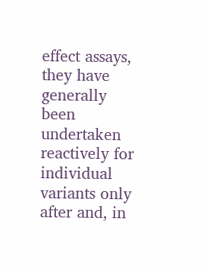effect assays, they have generally been undertaken reactively for individual variants only after and, in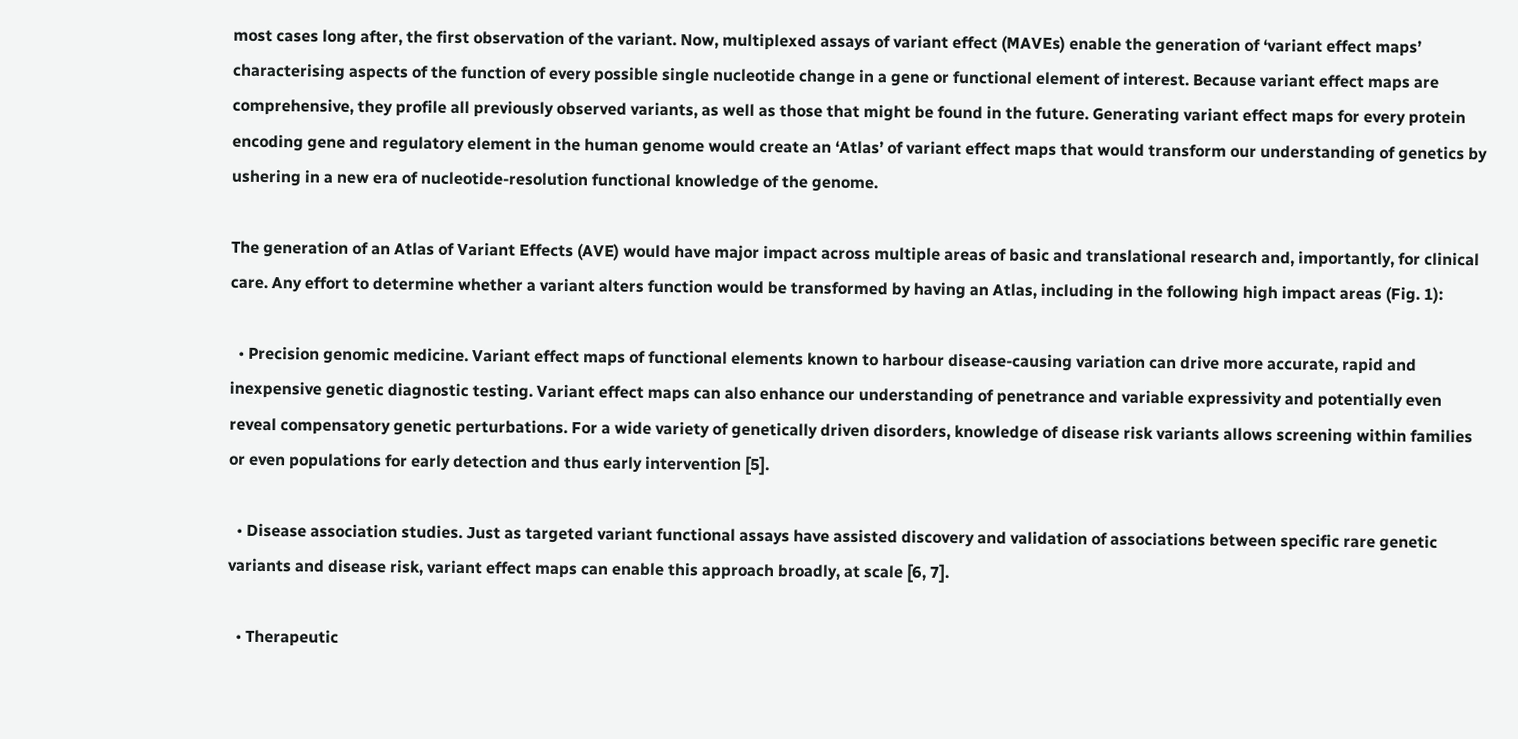most cases long after, the first observation of the variant. Now, multiplexed assays of variant effect (MAVEs) enable the generation of ‘variant effect maps’ characterising aspects of the function of every possible single nucleotide change in a gene or functional element of interest. Because variant effect maps are comprehensive, they profile all previously observed variants, as well as those that might be found in the future. Generating variant effect maps for every protein encoding gene and regulatory element in the human genome would create an ‘Atlas’ of variant effect maps that would transform our understanding of genetics by ushering in a new era of nucleotide-resolution functional knowledge of the genome.

The generation of an Atlas of Variant Effects (AVE) would have major impact across multiple areas of basic and translational research and, importantly, for clinical care. Any effort to determine whether a variant alters function would be transformed by having an Atlas, including in the following high impact areas (Fig. 1):

  • Precision genomic medicine. Variant effect maps of functional elements known to harbour disease-causing variation can drive more accurate, rapid and inexpensive genetic diagnostic testing. Variant effect maps can also enhance our understanding of penetrance and variable expressivity and potentially even reveal compensatory genetic perturbations. For a wide variety of genetically driven disorders, knowledge of disease risk variants allows screening within families or even populations for early detection and thus early intervention [5].

  • Disease association studies. Just as targeted variant functional assays have assisted discovery and validation of associations between specific rare genetic variants and disease risk, variant effect maps can enable this approach broadly, at scale [6, 7].

  • Therapeutic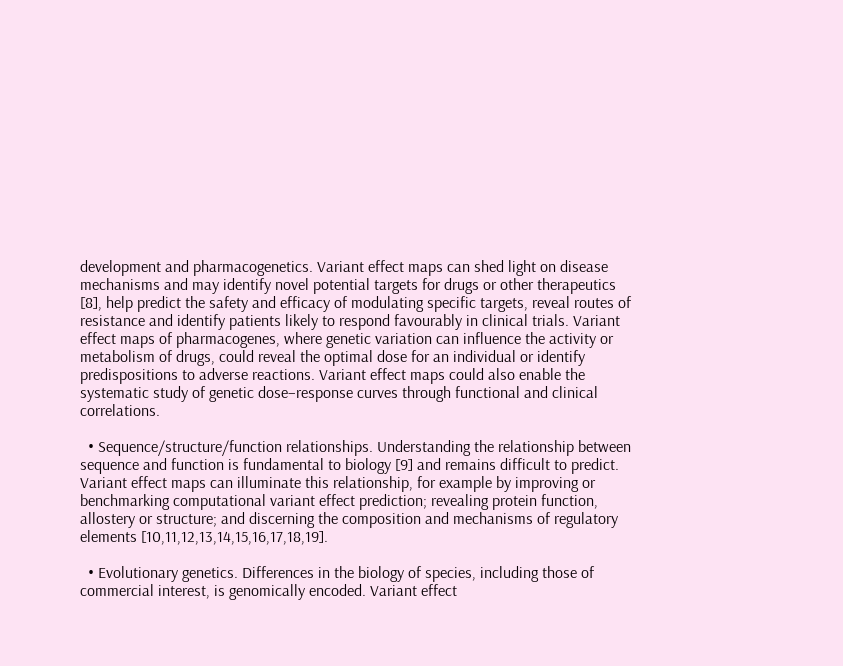development and pharmacogenetics. Variant effect maps can shed light on disease mechanisms and may identify novel potential targets for drugs or other therapeutics [8], help predict the safety and efficacy of modulating specific targets, reveal routes of resistance and identify patients likely to respond favourably in clinical trials. Variant effect maps of pharmacogenes, where genetic variation can influence the activity or metabolism of drugs, could reveal the optimal dose for an individual or identify predispositions to adverse reactions. Variant effect maps could also enable the systematic study of genetic dose–response curves through functional and clinical correlations.

  • Sequence/structure/function relationships. Understanding the relationship between sequence and function is fundamental to biology [9] and remains difficult to predict. Variant effect maps can illuminate this relationship, for example by improving or benchmarking computational variant effect prediction; revealing protein function, allostery or structure; and discerning the composition and mechanisms of regulatory elements [10,11,12,13,14,15,16,17,18,19].

  • Evolutionary genetics. Differences in the biology of species, including those of commercial interest, is genomically encoded. Variant effect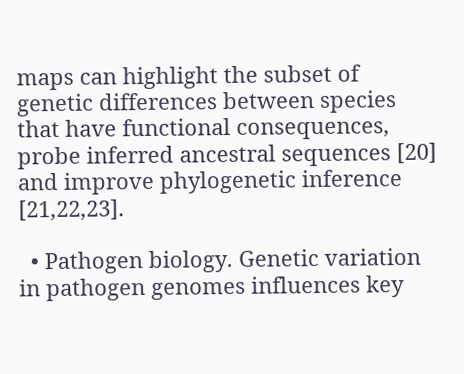maps can highlight the subset of genetic differences between species that have functional consequences, probe inferred ancestral sequences [20] and improve phylogenetic inference [21,22,23].

  • Pathogen biology. Genetic variation in pathogen genomes influences key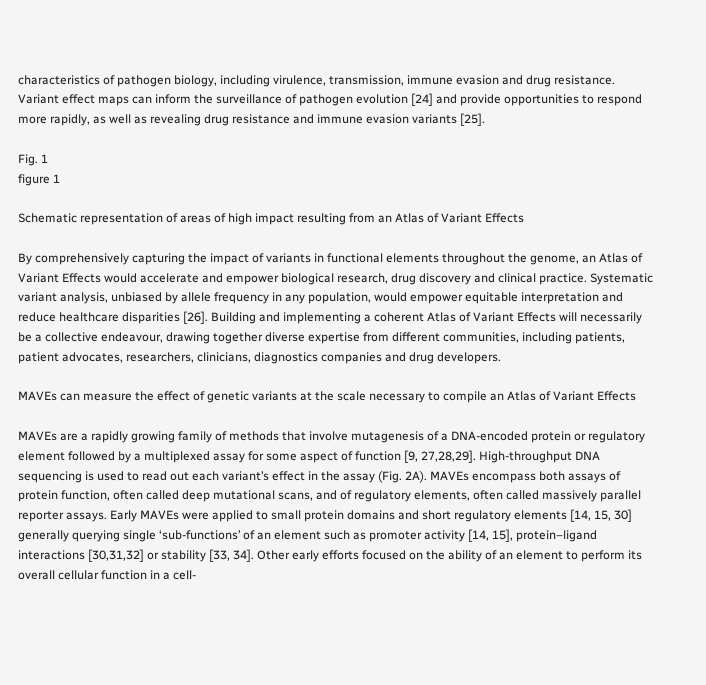characteristics of pathogen biology, including virulence, transmission, immune evasion and drug resistance. Variant effect maps can inform the surveillance of pathogen evolution [24] and provide opportunities to respond more rapidly, as well as revealing drug resistance and immune evasion variants [25].

Fig. 1
figure 1

Schematic representation of areas of high impact resulting from an Atlas of Variant Effects

By comprehensively capturing the impact of variants in functional elements throughout the genome, an Atlas of Variant Effects would accelerate and empower biological research, drug discovery and clinical practice. Systematic variant analysis, unbiased by allele frequency in any population, would empower equitable interpretation and reduce healthcare disparities [26]. Building and implementing a coherent Atlas of Variant Effects will necessarily be a collective endeavour, drawing together diverse expertise from different communities, including patients, patient advocates, researchers, clinicians, diagnostics companies and drug developers.

MAVEs can measure the effect of genetic variants at the scale necessary to compile an Atlas of Variant Effects

MAVEs are a rapidly growing family of methods that involve mutagenesis of a DNA-encoded protein or regulatory element followed by a multiplexed assay for some aspect of function [9, 27,28,29]. High-throughput DNA sequencing is used to read out each variant’s effect in the assay (Fig. 2A). MAVEs encompass both assays of protein function, often called deep mutational scans, and of regulatory elements, often called massively parallel reporter assays. Early MAVEs were applied to small protein domains and short regulatory elements [14, 15, 30] generally querying single ‘sub-functions’ of an element such as promoter activity [14, 15], protein–ligand interactions [30,31,32] or stability [33, 34]. Other early efforts focused on the ability of an element to perform its overall cellular function in a cell-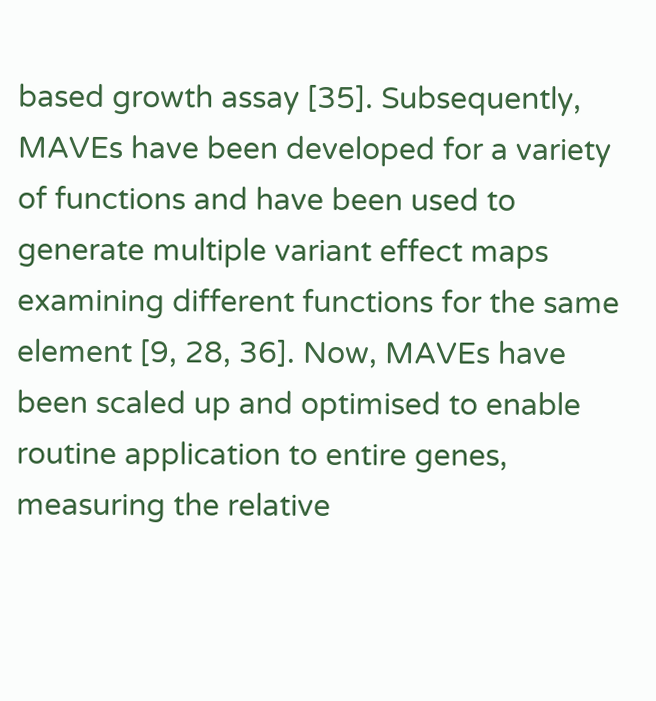based growth assay [35]. Subsequently, MAVEs have been developed for a variety of functions and have been used to generate multiple variant effect maps examining different functions for the same element [9, 28, 36]. Now, MAVEs have been scaled up and optimised to enable routine application to entire genes, measuring the relative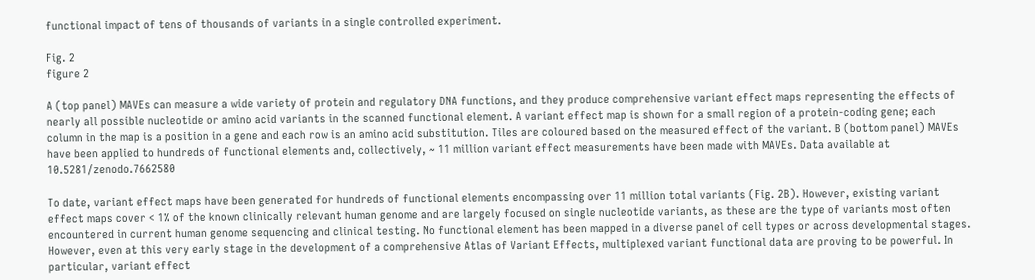functional impact of tens of thousands of variants in a single controlled experiment.

Fig. 2
figure 2

A (top panel) MAVEs can measure a wide variety of protein and regulatory DNA functions, and they produce comprehensive variant effect maps representing the effects of nearly all possible nucleotide or amino acid variants in the scanned functional element. A variant effect map is shown for a small region of a protein-coding gene; each column in the map is a position in a gene and each row is an amino acid substitution. Tiles are coloured based on the measured effect of the variant. B (bottom panel) MAVEs have been applied to hundreds of functional elements and, collectively, ~ 11 million variant effect measurements have been made with MAVEs. Data available at 10.5281/zenodo.7662580

To date, variant effect maps have been generated for hundreds of functional elements encompassing over 11 million total variants (Fig. 2B). However, existing variant effect maps cover < 1% of the known clinically relevant human genome and are largely focused on single nucleotide variants, as these are the type of variants most often encountered in current human genome sequencing and clinical testing. No functional element has been mapped in a diverse panel of cell types or across developmental stages. However, even at this very early stage in the development of a comprehensive Atlas of Variant Effects, multiplexed variant functional data are proving to be powerful. In particular, variant effect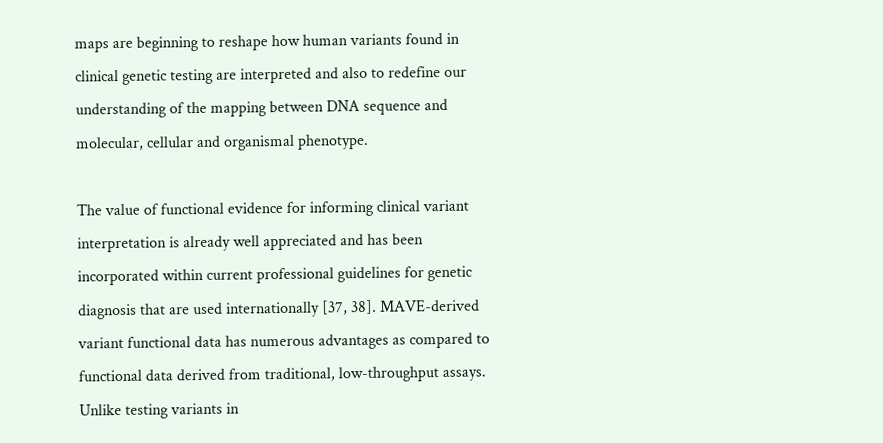maps are beginning to reshape how human variants found in clinical genetic testing are interpreted and also to redefine our understanding of the mapping between DNA sequence and molecular, cellular and organismal phenotype.

The value of functional evidence for informing clinical variant interpretation is already well appreciated and has been incorporated within current professional guidelines for genetic diagnosis that are used internationally [37, 38]. MAVE-derived variant functional data has numerous advantages as compared to functional data derived from traditional, low-throughput assays. Unlike testing variants in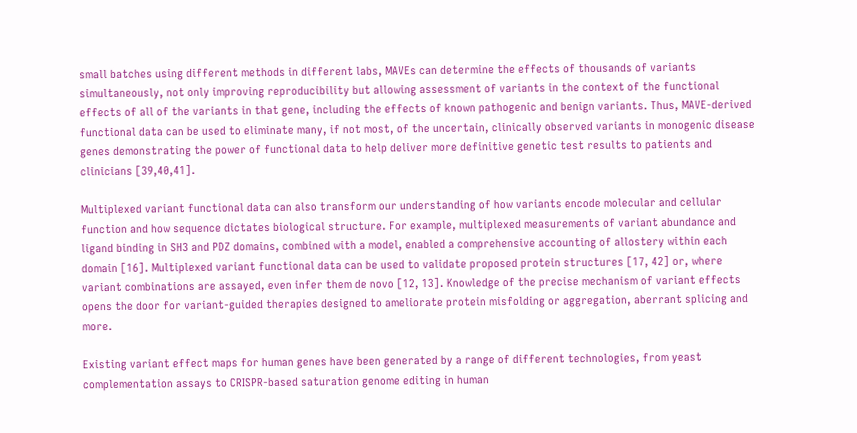small batches using different methods in different labs, MAVEs can determine the effects of thousands of variants simultaneously, not only improving reproducibility but allowing assessment of variants in the context of the functional effects of all of the variants in that gene, including the effects of known pathogenic and benign variants. Thus, MAVE-derived functional data can be used to eliminate many, if not most, of the uncertain, clinically observed variants in monogenic disease genes demonstrating the power of functional data to help deliver more definitive genetic test results to patients and clinicians [39,40,41].

Multiplexed variant functional data can also transform our understanding of how variants encode molecular and cellular function and how sequence dictates biological structure. For example, multiplexed measurements of variant abundance and ligand binding in SH3 and PDZ domains, combined with a model, enabled a comprehensive accounting of allostery within each domain [16]. Multiplexed variant functional data can be used to validate proposed protein structures [17, 42] or, where variant combinations are assayed, even infer them de novo [12, 13]. Knowledge of the precise mechanism of variant effects opens the door for variant-guided therapies designed to ameliorate protein misfolding or aggregation, aberrant splicing and more.

Existing variant effect maps for human genes have been generated by a range of different technologies, from yeast complementation assays to CRISPR-based saturation genome editing in human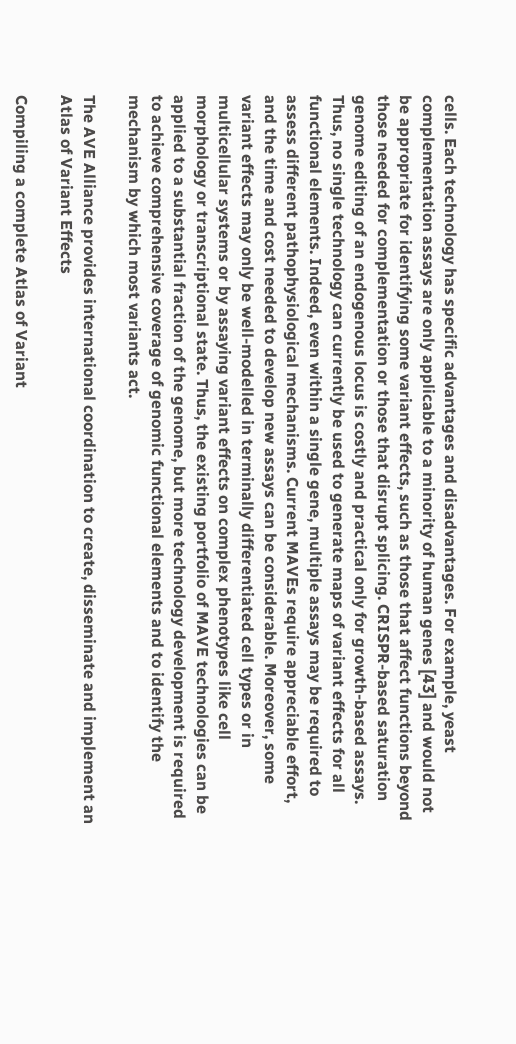cells. Each technology has specific advantages and disadvantages. For example, yeast complementation assays are only applicable to a minority of human genes [43] and would not be appropriate for identifying some variant effects, such as those that affect functions beyond those needed for complementation or those that disrupt splicing. CRISPR-based saturation genome editing of an endogenous locus is costly and practical only for growth-based assays. Thus, no single technology can currently be used to generate maps of variant effects for all functional elements. Indeed, even within a single gene, multiple assays may be required to assess different pathophysiological mechanisms. Current MAVEs require appreciable effort, and the time and cost needed to develop new assays can be considerable. Moreover, some variant effects may only be well-modelled in terminally differentiated cell types or in multicellular systems or by assaying variant effects on complex phenotypes like cell morphology or transcriptional state. Thus, the existing portfolio of MAVE technologies can be applied to a substantial fraction of the genome, but more technology development is required to achieve comprehensive coverage of genomic functional elements and to identify the mechanism by which most variants act.

The AVE Alliance provides international coordination to create, disseminate and implement an Atlas of Variant Effects

Compiling a complete Atlas of Variant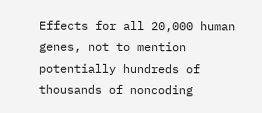Effects for all 20,000 human genes, not to mention potentially hundreds of thousands of noncoding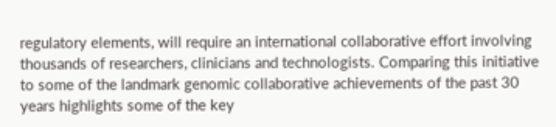regulatory elements, will require an international collaborative effort involving thousands of researchers, clinicians and technologists. Comparing this initiative to some of the landmark genomic collaborative achievements of the past 30 years highlights some of the key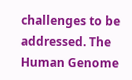challenges to be addressed. The Human Genome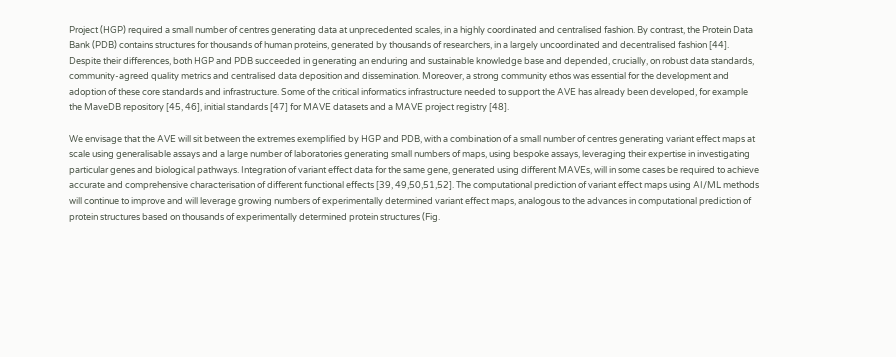Project (HGP) required a small number of centres generating data at unprecedented scales, in a highly coordinated and centralised fashion. By contrast, the Protein Data Bank (PDB) contains structures for thousands of human proteins, generated by thousands of researchers, in a largely uncoordinated and decentralised fashion [44]. Despite their differences, both HGP and PDB succeeded in generating an enduring and sustainable knowledge base and depended, crucially, on robust data standards, community-agreed quality metrics and centralised data deposition and dissemination. Moreover, a strong community ethos was essential for the development and adoption of these core standards and infrastructure. Some of the critical informatics infrastructure needed to support the AVE has already been developed, for example the MaveDB repository [45, 46], initial standards [47] for MAVE datasets and a MAVE project registry [48].

We envisage that the AVE will sit between the extremes exemplified by HGP and PDB, with a combination of a small number of centres generating variant effect maps at scale using generalisable assays and a large number of laboratories generating small numbers of maps, using bespoke assays, leveraging their expertise in investigating particular genes and biological pathways. Integration of variant effect data for the same gene, generated using different MAVEs, will in some cases be required to achieve accurate and comprehensive characterisation of different functional effects [39, 49,50,51,52]. The computational prediction of variant effect maps using AI/ML methods will continue to improve and will leverage growing numbers of experimentally determined variant effect maps, analogous to the advances in computational prediction of protein structures based on thousands of experimentally determined protein structures (Fig.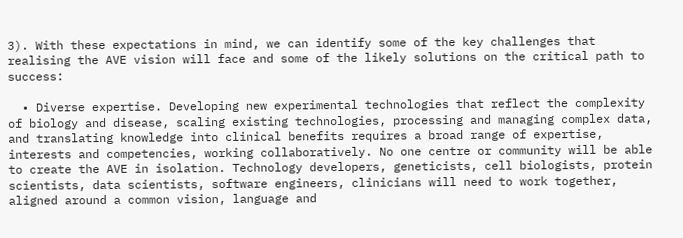3). With these expectations in mind, we can identify some of the key challenges that realising the AVE vision will face and some of the likely solutions on the critical path to success:

  • Diverse expertise. Developing new experimental technologies that reflect the complexity of biology and disease, scaling existing technologies, processing and managing complex data, and translating knowledge into clinical benefits requires a broad range of expertise, interests and competencies, working collaboratively. No one centre or community will be able to create the AVE in isolation. Technology developers, geneticists, cell biologists, protein scientists, data scientists, software engineers, clinicians will need to work together, aligned around a common vision, language and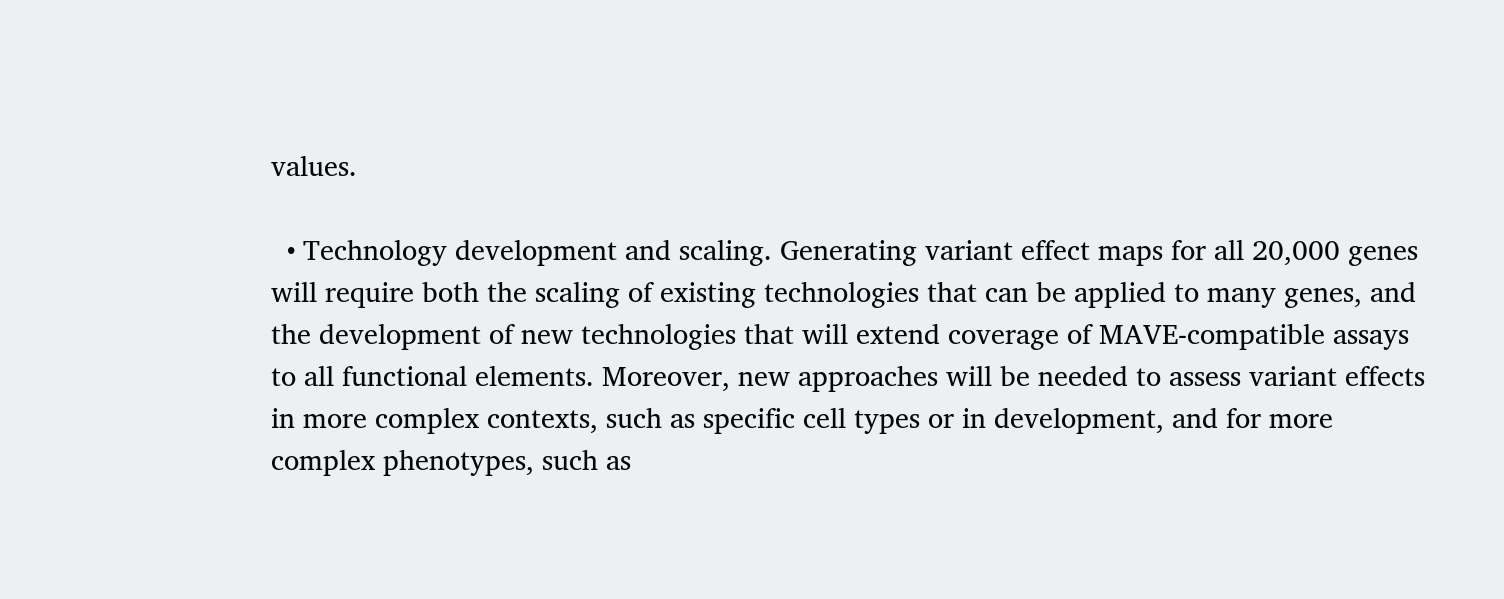values.

  • Technology development and scaling. Generating variant effect maps for all 20,000 genes will require both the scaling of existing technologies that can be applied to many genes, and the development of new technologies that will extend coverage of MAVE-compatible assays to all functional elements. Moreover, new approaches will be needed to assess variant effects in more complex contexts, such as specific cell types or in development, and for more complex phenotypes, such as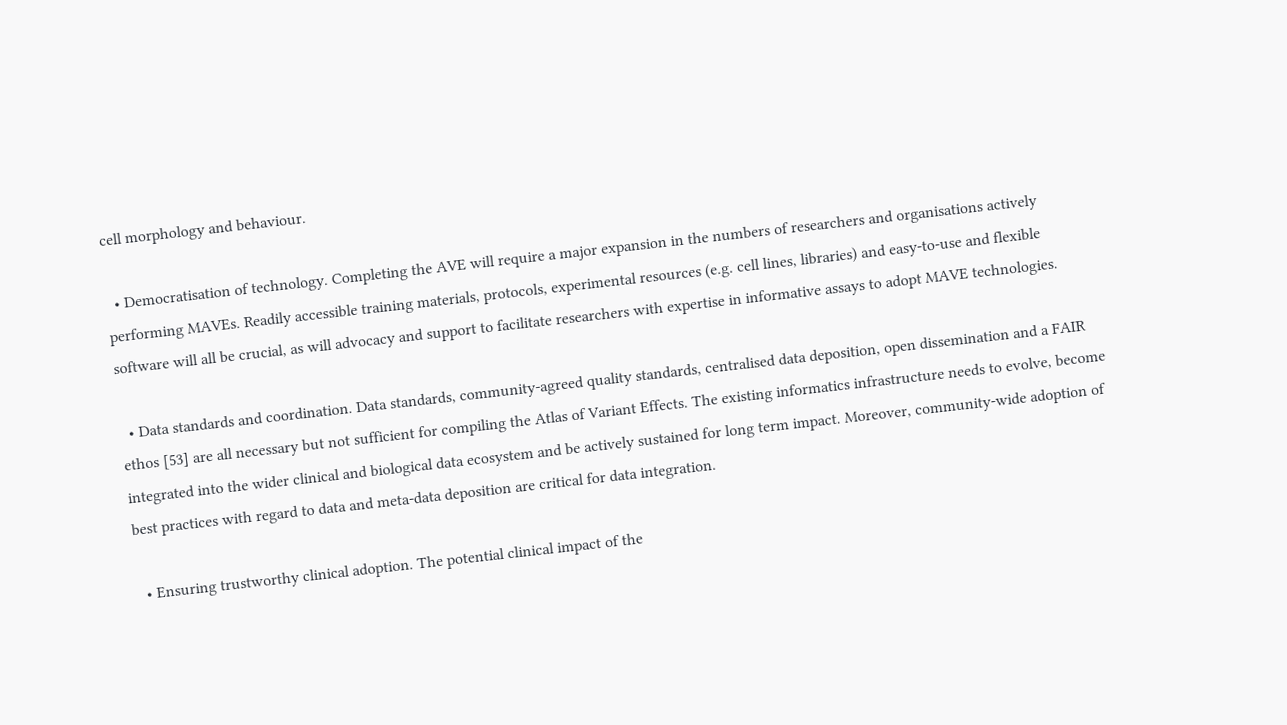cell morphology and behaviour.

  • Democratisation of technology. Completing the AVE will require a major expansion in the numbers of researchers and organisations actively performing MAVEs. Readily accessible training materials, protocols, experimental resources (e.g. cell lines, libraries) and easy-to-use and flexible software will all be crucial, as will advocacy and support to facilitate researchers with expertise in informative assays to adopt MAVE technologies.

  • Data standards and coordination. Data standards, community-agreed quality standards, centralised data deposition, open dissemination and a FAIR ethos [53] are all necessary but not sufficient for compiling the Atlas of Variant Effects. The existing informatics infrastructure needs to evolve, become integrated into the wider clinical and biological data ecosystem and be actively sustained for long term impact. Moreover, community-wide adoption of best practices with regard to data and meta-data deposition are critical for data integration.

  • Ensuring trustworthy clinical adoption. The potential clinical impact of the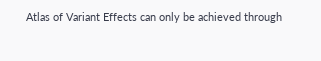Atlas of Variant Effects can only be achieved through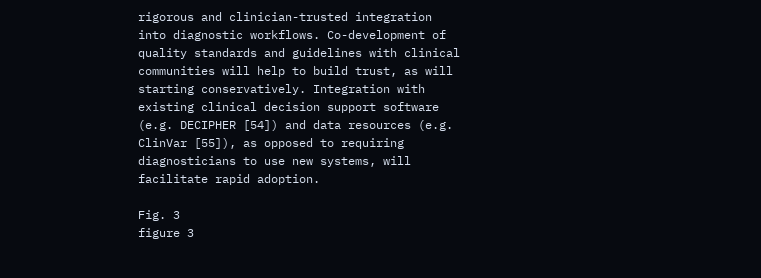rigorous and clinician-trusted integration into diagnostic workflows. Co-development of quality standards and guidelines with clinical communities will help to build trust, as will starting conservatively. Integration with existing clinical decision support software (e.g. DECIPHER [54]) and data resources (e.g. ClinVar [55]), as opposed to requiring diagnosticians to use new systems, will facilitate rapid adoption.

Fig. 3
figure 3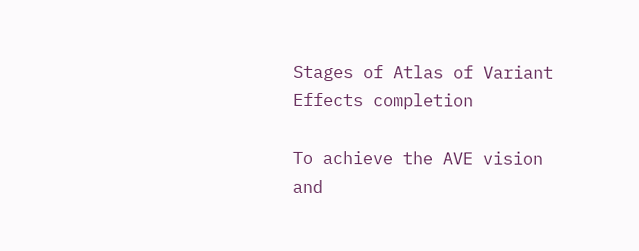Stages of Atlas of Variant Effects completion

To achieve the AVE vision and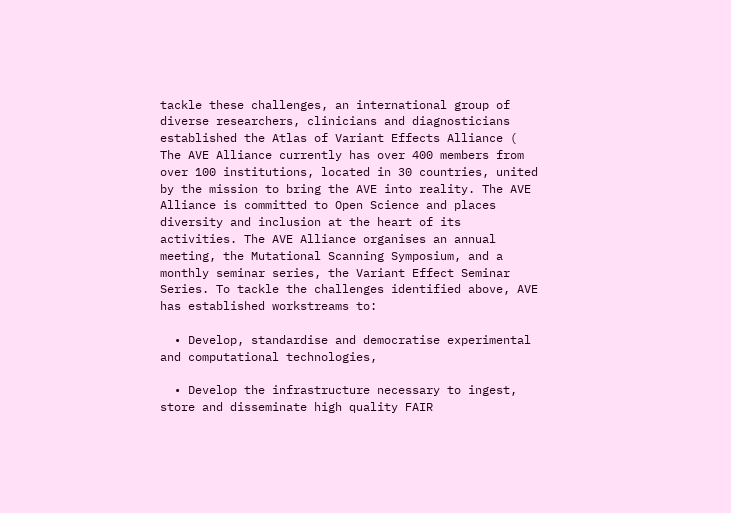tackle these challenges, an international group of diverse researchers, clinicians and diagnosticians established the Atlas of Variant Effects Alliance ( The AVE Alliance currently has over 400 members from over 100 institutions, located in 30 countries, united by the mission to bring the AVE into reality. The AVE Alliance is committed to Open Science and places diversity and inclusion at the heart of its activities. The AVE Alliance organises an annual meeting, the Mutational Scanning Symposium, and a monthly seminar series, the Variant Effect Seminar Series. To tackle the challenges identified above, AVE has established workstreams to:

  • Develop, standardise and democratise experimental and computational technologies,

  • Develop the infrastructure necessary to ingest, store and disseminate high quality FAIR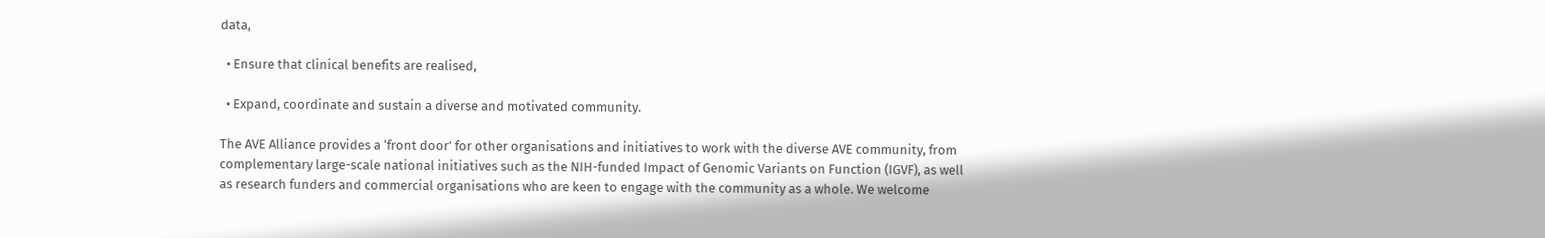data,

  • Ensure that clinical benefits are realised,

  • Expand, coordinate and sustain a diverse and motivated community.

The AVE Alliance provides a ‘front door’ for other organisations and initiatives to work with the diverse AVE community, from complementary large-scale national initiatives such as the NIH-funded Impact of Genomic Variants on Function (IGVF), as well as research funders and commercial organisations who are keen to engage with the community as a whole. We welcome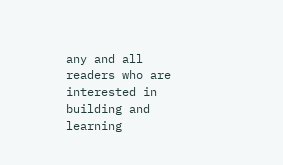any and all readers who are interested in building and learning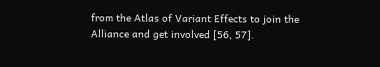from the Atlas of Variant Effects to join the Alliance and get involved [56, 57].